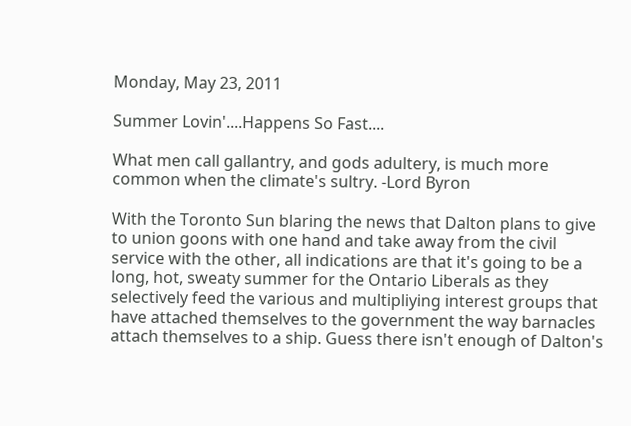Monday, May 23, 2011

Summer Lovin'....Happens So Fast....

What men call gallantry, and gods adultery, is much more common when the climate's sultry. -Lord Byron

With the Toronto Sun blaring the news that Dalton plans to give to union goons with one hand and take away from the civil service with the other, all indications are that it's going to be a long, hot, sweaty summer for the Ontario Liberals as they selectively feed the various and multipliying interest groups that have attached themselves to the government the way barnacles attach themselves to a ship. Guess there isn't enough of Dalton's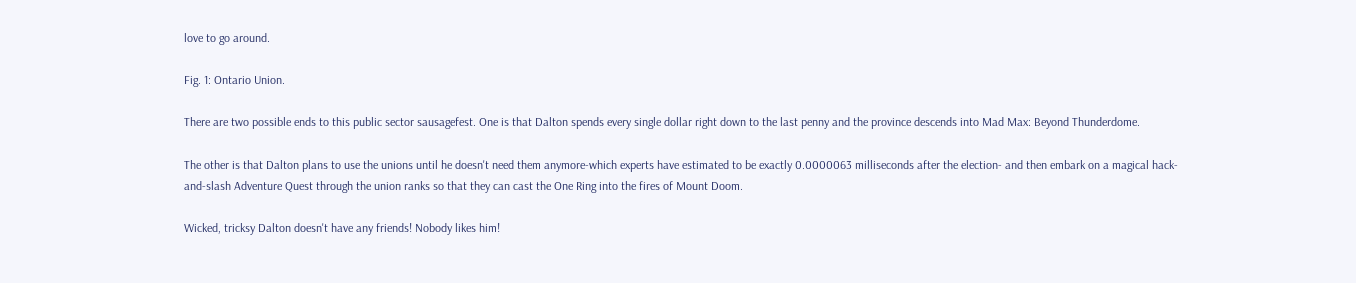love to go around.

Fig. 1: Ontario Union.

There are two possible ends to this public sector sausagefest. One is that Dalton spends every single dollar right down to the last penny and the province descends into Mad Max: Beyond Thunderdome.

The other is that Dalton plans to use the unions until he doesn't need them anymore-which experts have estimated to be exactly 0.0000063 milliseconds after the election- and then embark on a magical hack-and-slash Adventure Quest through the union ranks so that they can cast the One Ring into the fires of Mount Doom.

Wicked, tricksy Dalton doesn't have any friends! Nobody likes him!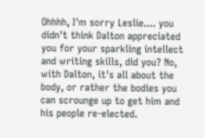Ohhhh, I'm sorry Leslie.... you didn't think Dalton appreciated you for your sparkling intellect and writing skills, did you? No, with Dalton, it's all about the body, or rather the bodies you can scrounge up to get him and his people re-elected.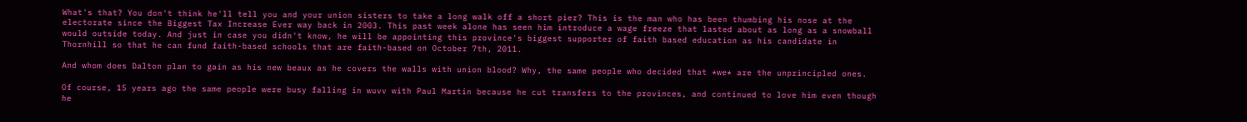What's that? You don't think he'll tell you and your union sisters to take a long walk off a short pier? This is the man who has been thumbing his nose at the electorate since the Biggest Tax Increase Ever way back in 2003. This past week alone has seen him introduce a wage freeze that lasted about as long as a snowball would outside today. And just in case you didn't know, he will be appointing this province's biggest supporter of faith based education as his candidate in Thornhill so that he can fund faith-based schools that are faith-based on October 7th, 2011.

And whom does Dalton plan to gain as his new beaux as he covers the walls with union blood? Why, the same people who decided that *we* are the unprincipled ones.

Of course, 15 years ago the same people were busy falling in wuvv with Paul Martin because he cut transfers to the provinces, and continued to love him even though he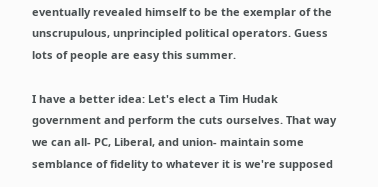eventually revealed himself to be the exemplar of the unscrupulous, unprincipled political operators. Guess lots of people are easy this summer.

I have a better idea: Let's elect a Tim Hudak government and perform the cuts ourselves. That way we can all- PC, Liberal, and union- maintain some semblance of fidelity to whatever it is we're supposed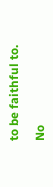to be faithful to.

No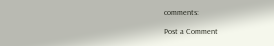comments:

Post a Comment